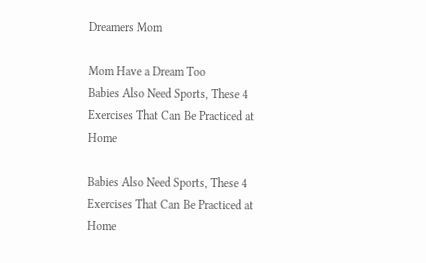Dreamers Mom

Mom Have a Dream Too
Babies Also Need Sports, These 4 Exercises That Can Be Practiced at Home

Babies Also Need Sports, These 4 Exercises That Can Be Practiced at Home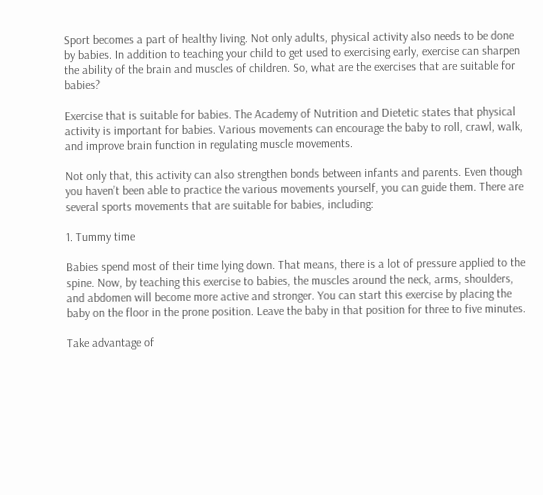Sport becomes a part of healthy living. Not only adults, physical activity also needs to be done by babies. In addition to teaching your child to get used to exercising early, exercise can sharpen the ability of the brain and muscles of children. So, what are the exercises that are suitable for babies?

Exercise that is suitable for babies. The Academy of Nutrition and Dietetic states that physical activity is important for babies. Various movements can encourage the baby to roll, crawl, walk, and improve brain function in regulating muscle movements.

Not only that, this activity can also strengthen bonds between infants and parents. Even though you haven’t been able to practice the various movements yourself, you can guide them. There are several sports movements that are suitable for babies, including:

1. Tummy time

Babies spend most of their time lying down. That means, there is a lot of pressure applied to the spine. Now, by teaching this exercise to babies, the muscles around the neck, arms, shoulders, and abdomen will become more active and stronger. You can start this exercise by placing the baby on the floor in the prone position. Leave the baby in that position for three to five minutes.

Take advantage of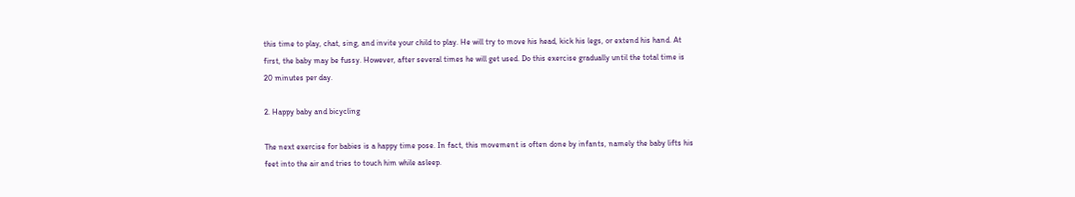this time to play, chat, sing, and invite your child to play. He will try to move his head, kick his legs, or extend his hand. At first, the baby may be fussy. However, after several times he will get used. Do this exercise gradually until the total time is 20 minutes per day.

2. Happy baby and bicycling

The next exercise for babies is a happy time pose. In fact, this movement is often done by infants, namely the baby lifts his feet into the air and tries to touch him while asleep.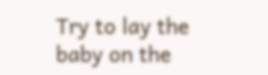Try to lay the baby on the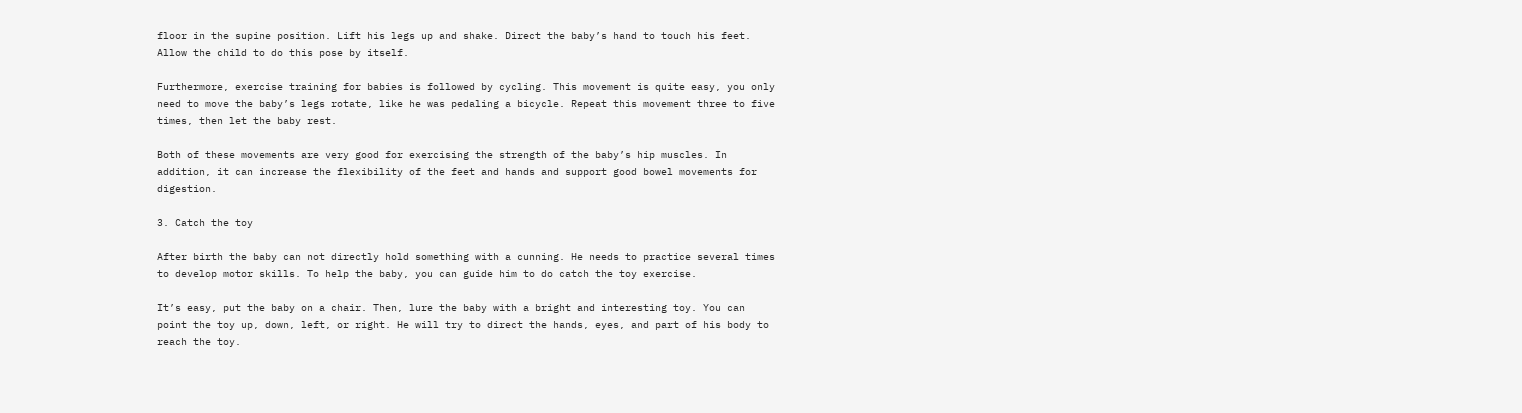floor in the supine position. Lift his legs up and shake. Direct the baby’s hand to touch his feet. Allow the child to do this pose by itself.

Furthermore, exercise training for babies is followed by cycling. This movement is quite easy, you only need to move the baby’s legs rotate, like he was pedaling a bicycle. Repeat this movement three to five times, then let the baby rest.

Both of these movements are very good for exercising the strength of the baby’s hip muscles. In addition, it can increase the flexibility of the feet and hands and support good bowel movements for digestion.

3. Catch the toy

After birth the baby can not directly hold something with a cunning. He needs to practice several times to develop motor skills. To help the baby, you can guide him to do catch the toy exercise.

It’s easy, put the baby on a chair. Then, lure the baby with a bright and interesting toy. You can point the toy up, down, left, or right. He will try to direct the hands, eyes, and part of his body to reach the toy.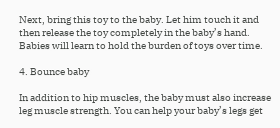Next, bring this toy to the baby. Let him touch it and then release the toy completely in the baby’s hand. Babies will learn to hold the burden of toys over time.

4. Bounce baby

In addition to hip muscles, the baby must also increase leg muscle strength. You can help your baby’s legs get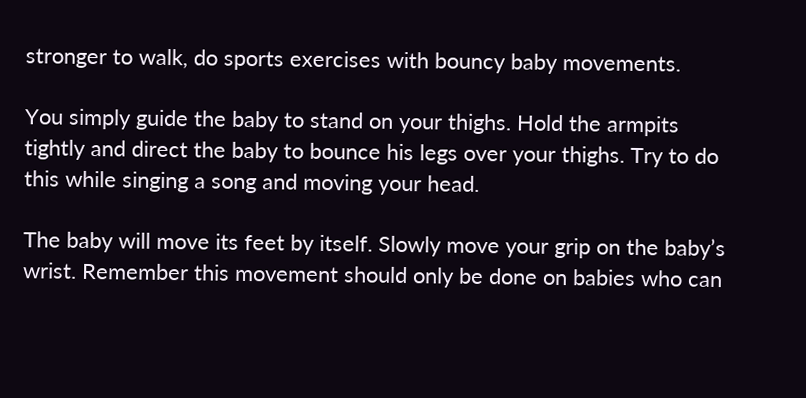stronger to walk, do sports exercises with bouncy baby movements.

You simply guide the baby to stand on your thighs. Hold the armpits tightly and direct the baby to bounce his legs over your thighs. Try to do this while singing a song and moving your head.

The baby will move its feet by itself. Slowly move your grip on the baby’s wrist. Remember this movement should only be done on babies who can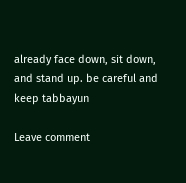already face down, sit down, and stand up. be careful and keep tabbayun

Leave comment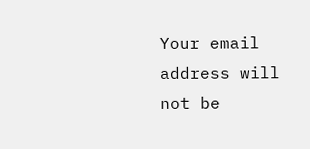Your email address will not be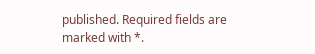published. Required fields are marked with *.